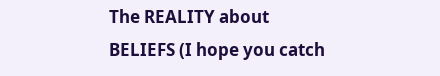The REALITY about BELIEFS (I hope you catch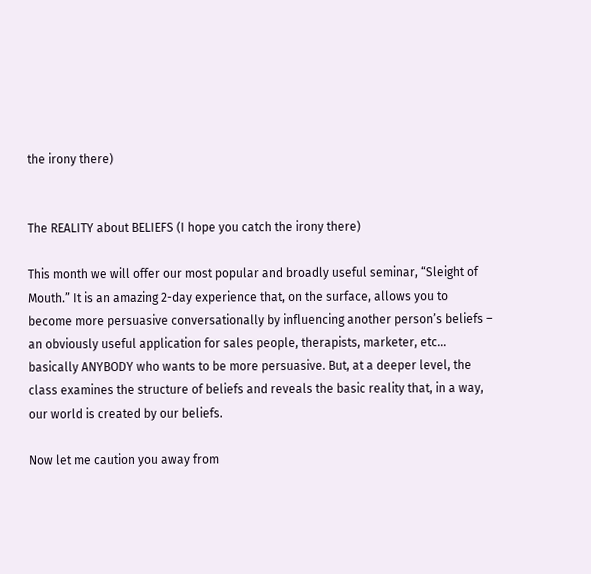the irony there)


The REALITY about BELIEFS (I hope you catch the irony there)

This month we will offer our most popular and broadly useful seminar, “Sleight of Mouth.” It is an amazing 2-day experience that, on the surface, allows you to become more persuasive conversationally by influencing another person’s beliefs – an obviously useful application for sales people, therapists, marketer, etc… basically ANYBODY who wants to be more persuasive. But, at a deeper level, the class examines the structure of beliefs and reveals the basic reality that, in a way, our world is created by our beliefs.

Now let me caution you away from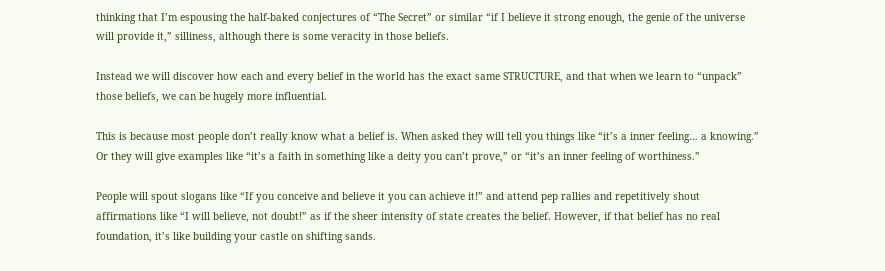thinking that I’m espousing the half-baked conjectures of “The Secret” or similar “if I believe it strong enough, the genie of the universe will provide it,” silliness, although there is some veracity in those beliefs.

Instead we will discover how each and every belief in the world has the exact same STRUCTURE, and that when we learn to “unpack” those beliefs, we can be hugely more influential.

This is because most people don’t really know what a belief is. When asked they will tell you things like “it’s a inner feeling… a knowing.” Or they will give examples like “it’s a faith in something like a deity you can’t prove,” or “it’s an inner feeling of worthiness.”

People will spout slogans like “If you conceive and believe it you can achieve it!” and attend pep rallies and repetitively shout affirmations like “I will believe, not doubt!” as if the sheer intensity of state creates the belief. However, if that belief has no real foundation, it’s like building your castle on shifting sands.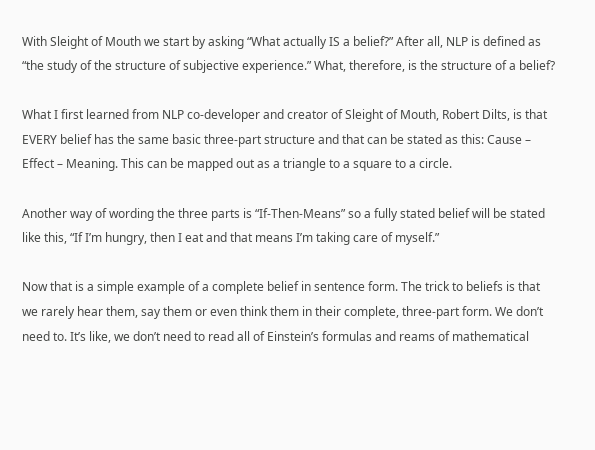With Sleight of Mouth we start by asking “What actually IS a belief?” After all, NLP is defined as “the study of the structure of subjective experience.” What, therefore, is the structure of a belief?

What I first learned from NLP co-developer and creator of Sleight of Mouth, Robert Dilts, is that EVERY belief has the same basic three-part structure and that can be stated as this: Cause – Effect – Meaning. This can be mapped out as a triangle to a square to a circle.

Another way of wording the three parts is “If-Then-Means” so a fully stated belief will be stated like this, “If I’m hungry, then I eat and that means I’m taking care of myself.”

Now that is a simple example of a complete belief in sentence form. The trick to beliefs is that we rarely hear them, say them or even think them in their complete, three-part form. We don’t need to. It’s like, we don’t need to read all of Einstein’s formulas and reams of mathematical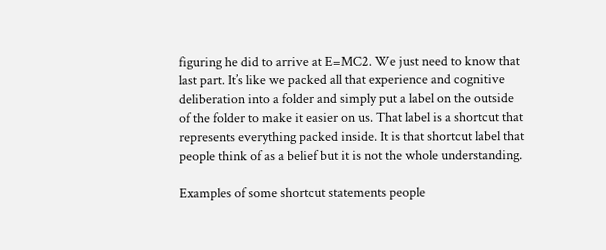figuring he did to arrive at E=MC2. We just need to know that last part. It’s like we packed all that experience and cognitive deliberation into a folder and simply put a label on the outside of the folder to make it easier on us. That label is a shortcut that represents everything packed inside. It is that shortcut label that people think of as a belief but it is not the whole understanding.

Examples of some shortcut statements people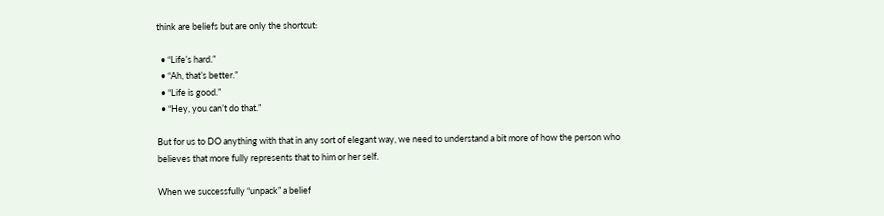think are beliefs but are only the shortcut:

  • “Life’s hard.”
  • “Ah, that’s better.”
  • “Life is good.”
  • “Hey, you can’t do that.”

But for us to DO anything with that in any sort of elegant way, we need to understand a bit more of how the person who believes that more fully represents that to him or her self.

When we successfully “unpack” a belief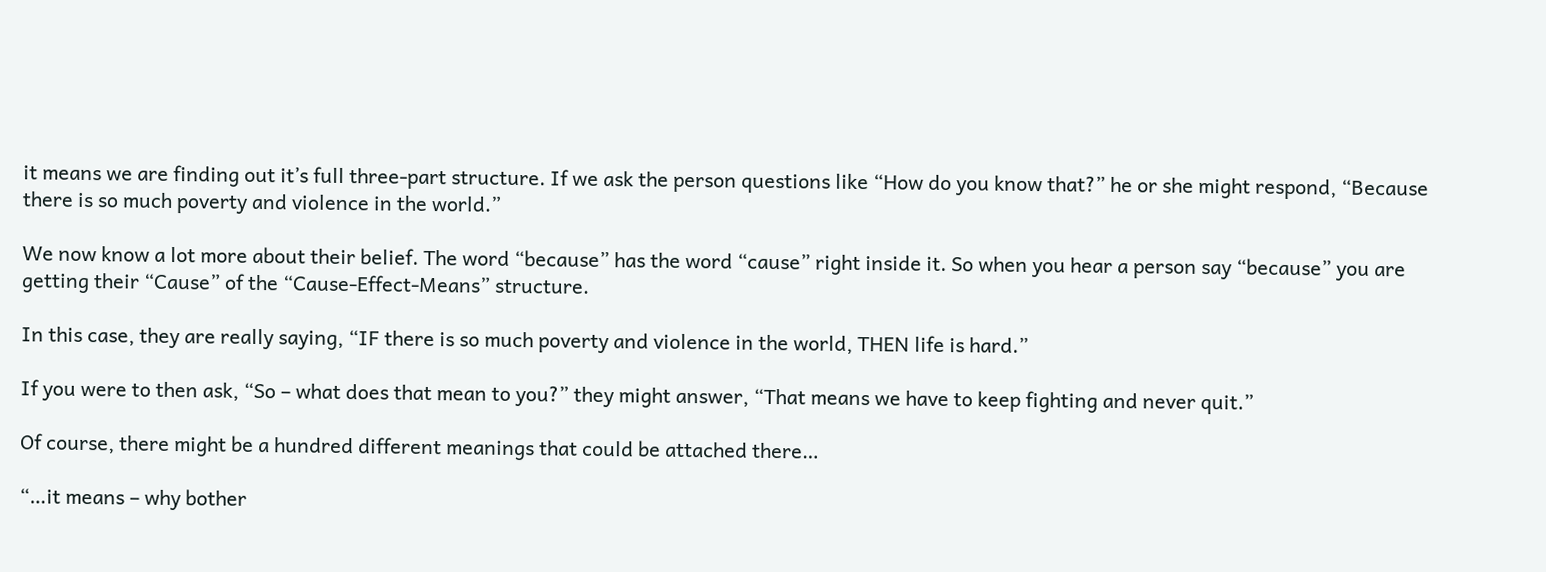it means we are finding out it’s full three-part structure. If we ask the person questions like “How do you know that?” he or she might respond, “Because there is so much poverty and violence in the world.”

We now know a lot more about their belief. The word “because” has the word “cause” right inside it. So when you hear a person say “because” you are getting their “Cause” of the “Cause-Effect-Means” structure.

In this case, they are really saying, “IF there is so much poverty and violence in the world, THEN life is hard.”

If you were to then ask, “So – what does that mean to you?” they might answer, “That means we have to keep fighting and never quit.”

Of course, there might be a hundred different meanings that could be attached there…

“…it means – why bother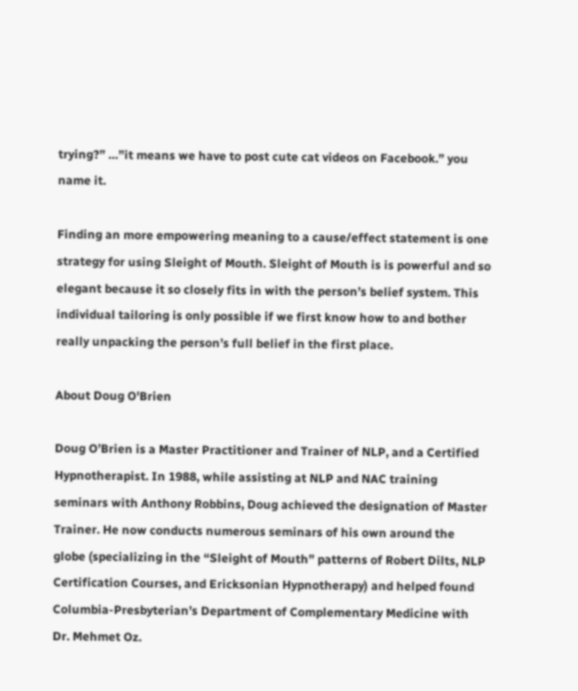trying?” …”it means we have to post cute cat videos on Facebook.” you name it.

Finding an more empowering meaning to a cause/effect statement is one strategy for using Sleight of Mouth. Sleight of Mouth is is powerful and so elegant because it so closely fits in with the person’s belief system. This individual tailoring is only possible if we first know how to and bother really unpacking the person’s full belief in the first place.

About Doug O'Brien

Doug O’Brien is a Master Practitioner and Trainer of NLP, and a Certified Hypnotherapist. In 1988, while assisting at NLP and NAC training seminars with Anthony Robbins, Doug achieved the designation of Master Trainer. He now conducts numerous seminars of his own around the globe (specializing in the “Sleight of Mouth” patterns of Robert Dilts, NLP Certification Courses, and Ericksonian Hypnotherapy) and helped found Columbia-Presbyterian’s Department of Complementary Medicine with Dr. Mehmet Oz.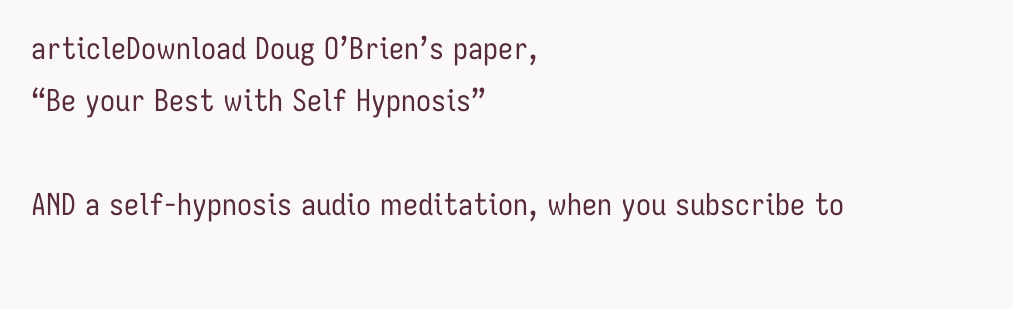articleDownload Doug O’Brien’s paper,
“Be your Best with Self Hypnosis”

AND a self-hypnosis audio meditation, when you subscribe to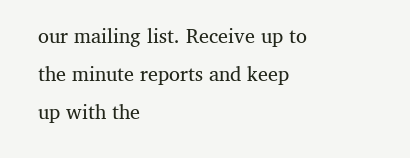our mailing list. Receive up to the minute reports and keep up with the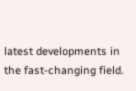latest developments in the fast-changing field.